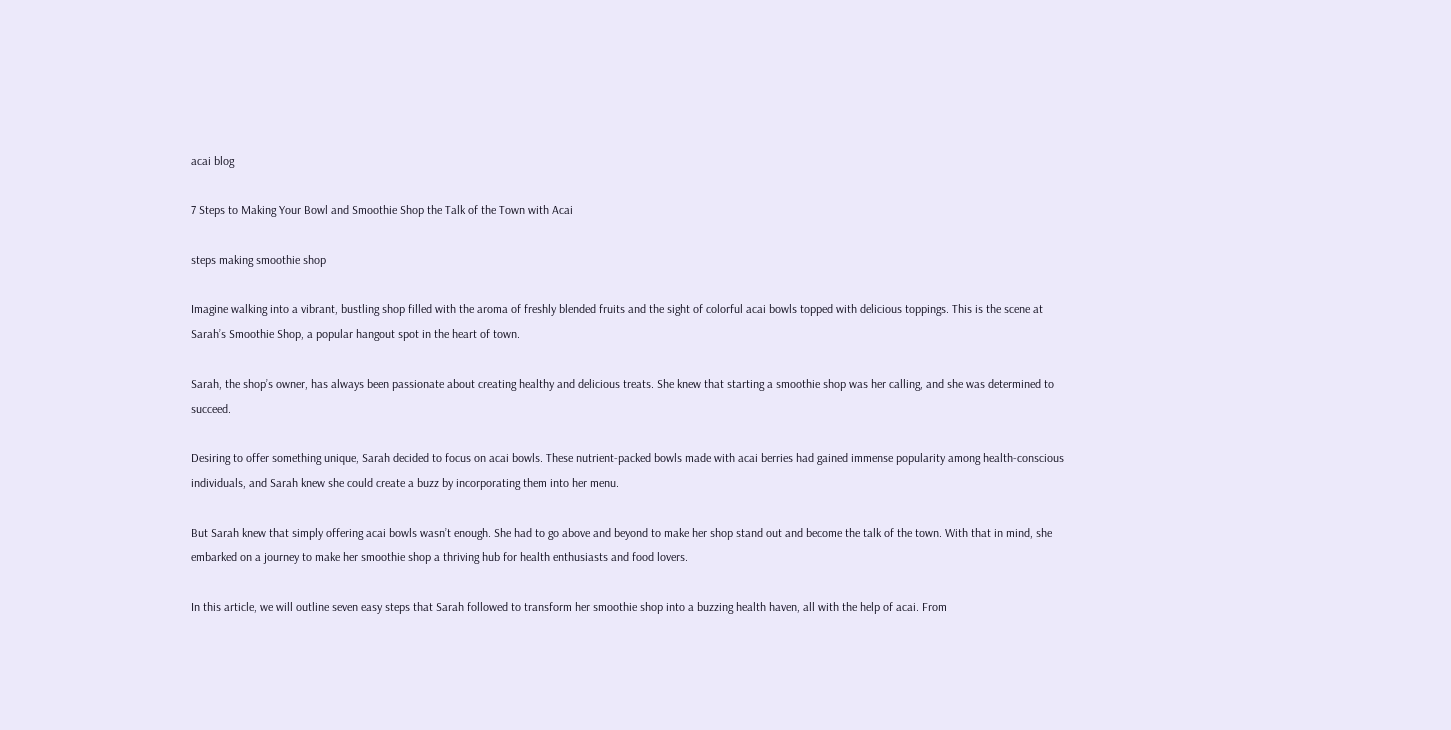acai blog

7 Steps to Making Your Bowl and Smoothie Shop the Talk of the Town with Acai

steps making smoothie shop

Imagine walking into a vibrant, bustling shop filled with the aroma of freshly blended fruits and the sight of colorful acai bowls topped with delicious toppings. This is the scene at Sarah’s Smoothie Shop, a popular hangout spot in the heart of town.

Sarah, the shop’s owner, has always been passionate about creating healthy and delicious treats. She knew that starting a smoothie shop was her calling, and she was determined to succeed.

Desiring to offer something unique, Sarah decided to focus on acai bowls. These nutrient-packed bowls made with acai berries had gained immense popularity among health-conscious individuals, and Sarah knew she could create a buzz by incorporating them into her menu.

But Sarah knew that simply offering acai bowls wasn’t enough. She had to go above and beyond to make her shop stand out and become the talk of the town. With that in mind, she embarked on a journey to make her smoothie shop a thriving hub for health enthusiasts and food lovers.

In this article, we will outline seven easy steps that Sarah followed to transform her smoothie shop into a buzzing health haven, all with the help of acai. From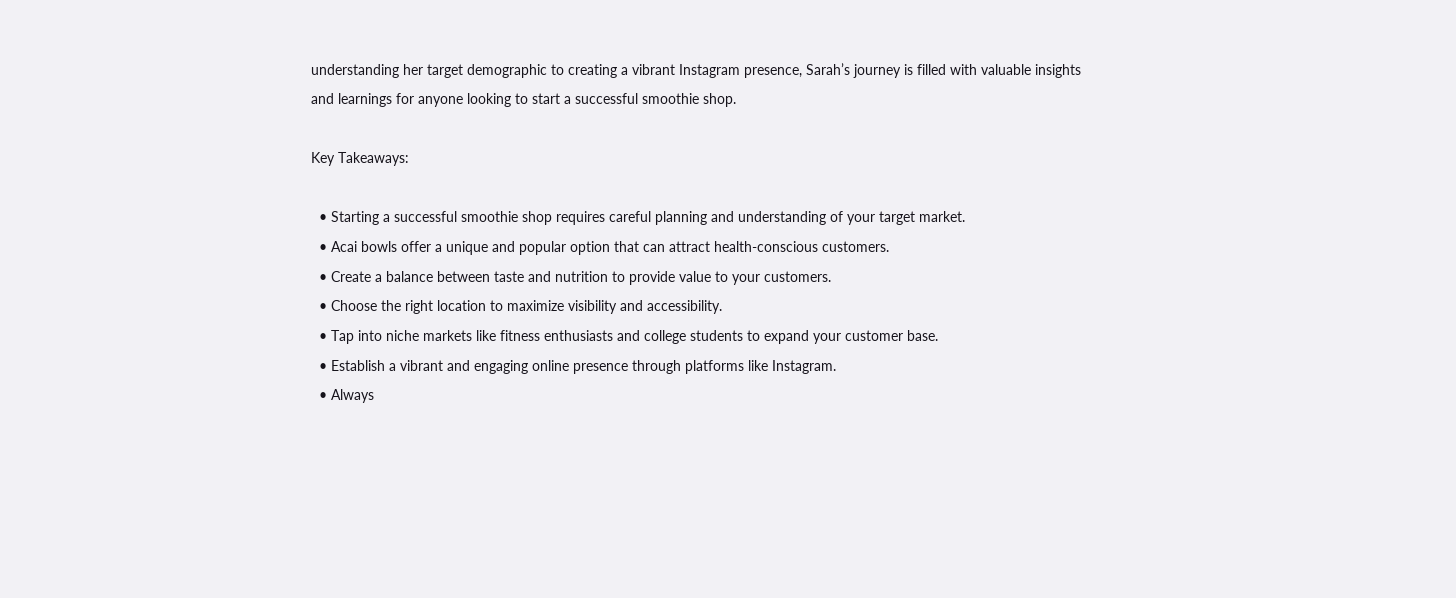understanding her target demographic to creating a vibrant Instagram presence, Sarah’s journey is filled with valuable insights and learnings for anyone looking to start a successful smoothie shop.

Key Takeaways:

  • Starting a successful smoothie shop requires careful planning and understanding of your target market.
  • Acai bowls offer a unique and popular option that can attract health-conscious customers.
  • Create a balance between taste and nutrition to provide value to your customers.
  • Choose the right location to maximize visibility and accessibility.
  • Tap into niche markets like fitness enthusiasts and college students to expand your customer base.
  • Establish a vibrant and engaging online presence through platforms like Instagram.
  • Always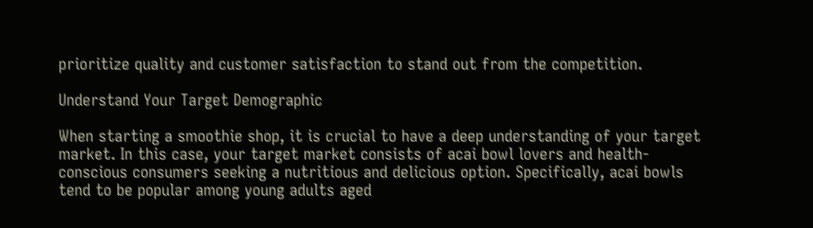prioritize quality and customer satisfaction to stand out from the competition.

Understand Your Target Demographic

When starting a smoothie shop, it is crucial to have a deep understanding of your target market. In this case, your target market consists of acai bowl lovers and health-conscious consumers seeking a nutritious and delicious option. Specifically, acai bowls tend to be popular among young adults aged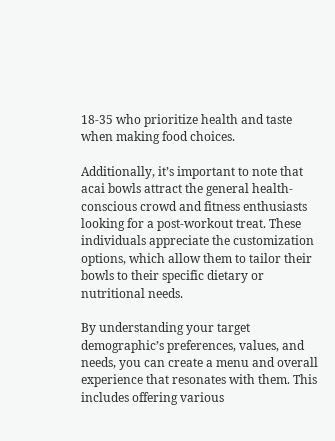18-35 who prioritize health and taste when making food choices.

Additionally, it’s important to note that acai bowls attract the general health-conscious crowd and fitness enthusiasts looking for a post-workout treat. These individuals appreciate the customization options, which allow them to tailor their bowls to their specific dietary or nutritional needs.

By understanding your target demographic’s preferences, values, and needs, you can create a menu and overall experience that resonates with them. This includes offering various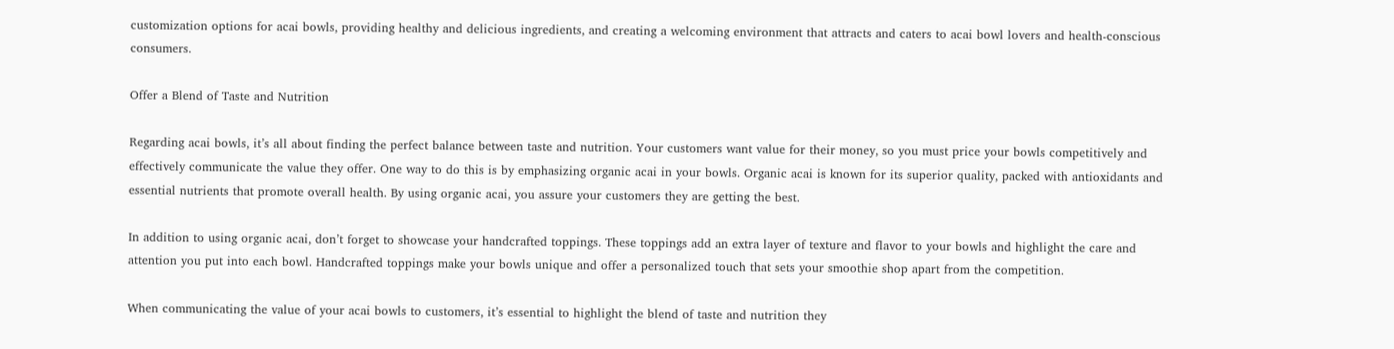customization options for acai bowls, providing healthy and delicious ingredients, and creating a welcoming environment that attracts and caters to acai bowl lovers and health-conscious consumers.

Offer a Blend of Taste and Nutrition

Regarding acai bowls, it’s all about finding the perfect balance between taste and nutrition. Your customers want value for their money, so you must price your bowls competitively and effectively communicate the value they offer. One way to do this is by emphasizing organic acai in your bowls. Organic acai is known for its superior quality, packed with antioxidants and essential nutrients that promote overall health. By using organic acai, you assure your customers they are getting the best.

In addition to using organic acai, don’t forget to showcase your handcrafted toppings. These toppings add an extra layer of texture and flavor to your bowls and highlight the care and attention you put into each bowl. Handcrafted toppings make your bowls unique and offer a personalized touch that sets your smoothie shop apart from the competition.

When communicating the value of your acai bowls to customers, it’s essential to highlight the blend of taste and nutrition they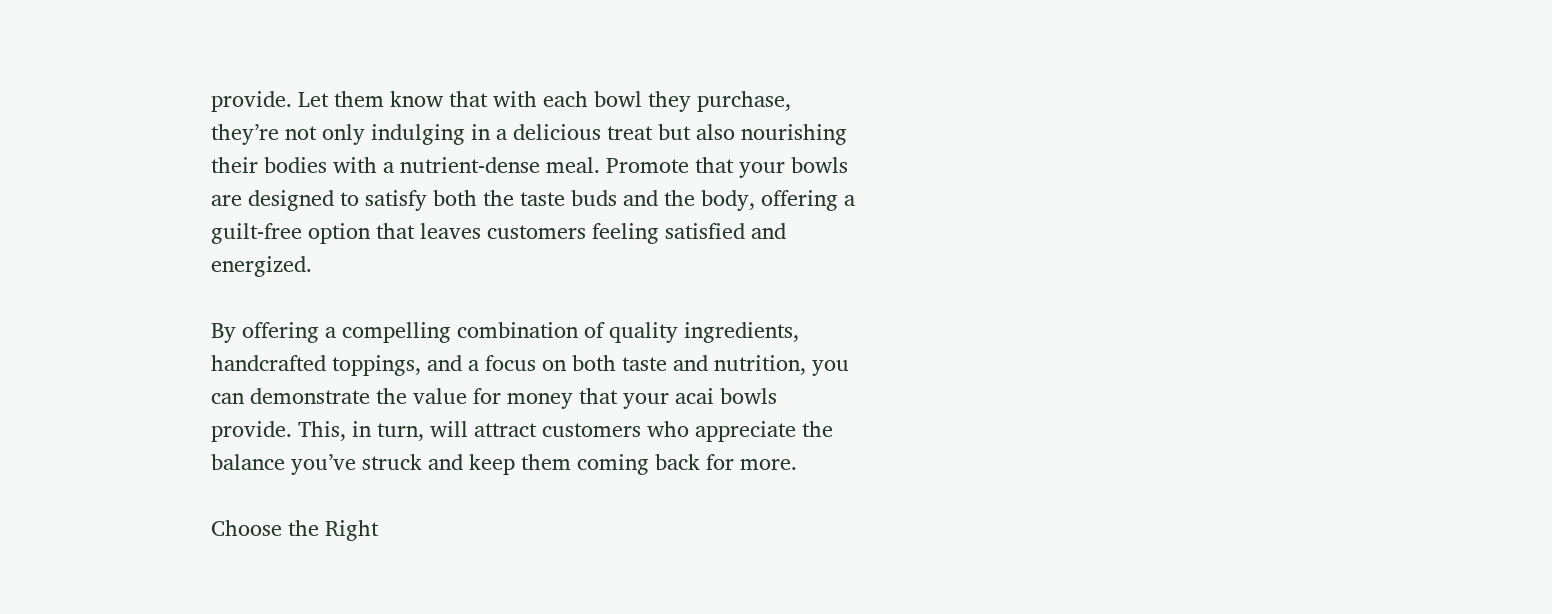provide. Let them know that with each bowl they purchase, they’re not only indulging in a delicious treat but also nourishing their bodies with a nutrient-dense meal. Promote that your bowls are designed to satisfy both the taste buds and the body, offering a guilt-free option that leaves customers feeling satisfied and energized.

By offering a compelling combination of quality ingredients, handcrafted toppings, and a focus on both taste and nutrition, you can demonstrate the value for money that your acai bowls provide. This, in turn, will attract customers who appreciate the balance you’ve struck and keep them coming back for more.

Choose the Right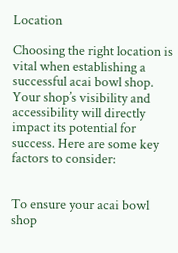Location

Choosing the right location is vital when establishing a successful acai bowl shop. Your shop’s visibility and accessibility will directly impact its potential for success. Here are some key factors to consider:


To ensure your acai bowl shop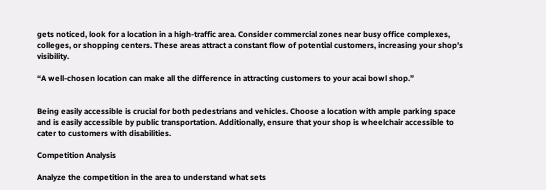gets noticed, look for a location in a high-traffic area. Consider commercial zones near busy office complexes, colleges, or shopping centers. These areas attract a constant flow of potential customers, increasing your shop’s visibility.

“A well-chosen location can make all the difference in attracting customers to your acai bowl shop.”


Being easily accessible is crucial for both pedestrians and vehicles. Choose a location with ample parking space and is easily accessible by public transportation. Additionally, ensure that your shop is wheelchair accessible to cater to customers with disabilities.

Competition Analysis

Analyze the competition in the area to understand what sets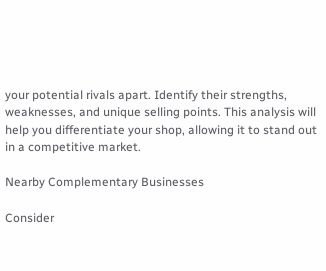your potential rivals apart. Identify their strengths, weaknesses, and unique selling points. This analysis will help you differentiate your shop, allowing it to stand out in a competitive market.

Nearby Complementary Businesses

Consider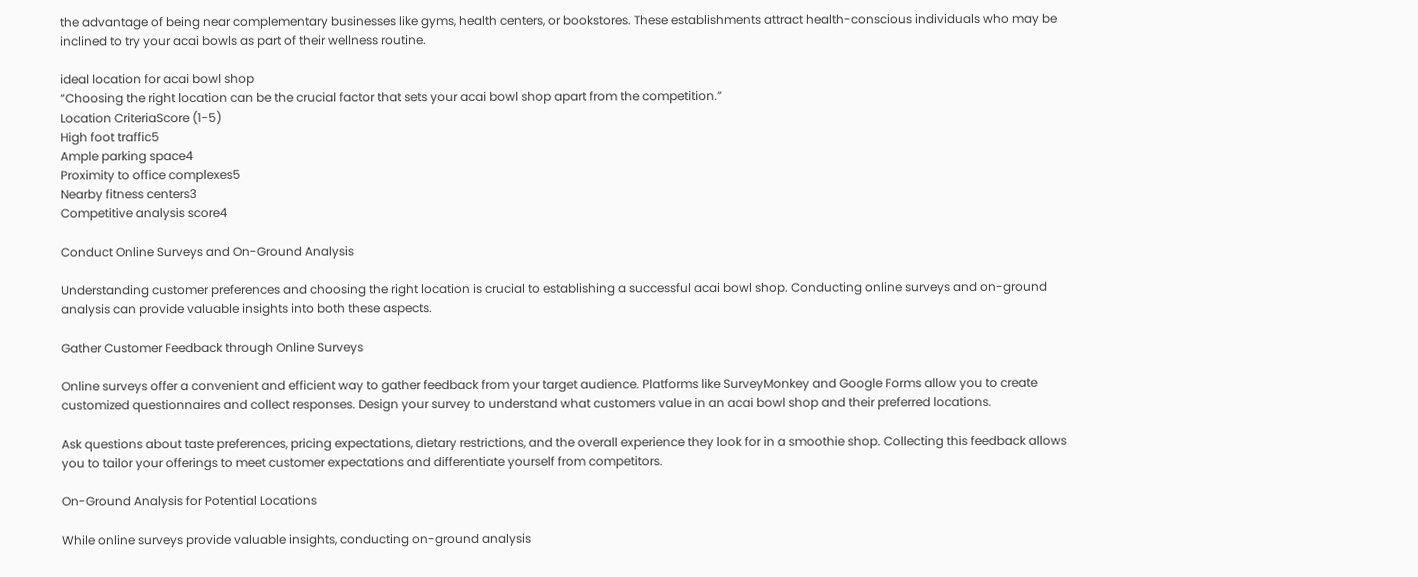the advantage of being near complementary businesses like gyms, health centers, or bookstores. These establishments attract health-conscious individuals who may be inclined to try your acai bowls as part of their wellness routine.

ideal location for acai bowl shop
“Choosing the right location can be the crucial factor that sets your acai bowl shop apart from the competition.”
Location CriteriaScore (1-5)
High foot traffic5
Ample parking space4
Proximity to office complexes5
Nearby fitness centers3
Competitive analysis score4

Conduct Online Surveys and On-Ground Analysis

Understanding customer preferences and choosing the right location is crucial to establishing a successful acai bowl shop. Conducting online surveys and on-ground analysis can provide valuable insights into both these aspects.

Gather Customer Feedback through Online Surveys

Online surveys offer a convenient and efficient way to gather feedback from your target audience. Platforms like SurveyMonkey and Google Forms allow you to create customized questionnaires and collect responses. Design your survey to understand what customers value in an acai bowl shop and their preferred locations.

Ask questions about taste preferences, pricing expectations, dietary restrictions, and the overall experience they look for in a smoothie shop. Collecting this feedback allows you to tailor your offerings to meet customer expectations and differentiate yourself from competitors.

On-Ground Analysis for Potential Locations

While online surveys provide valuable insights, conducting on-ground analysis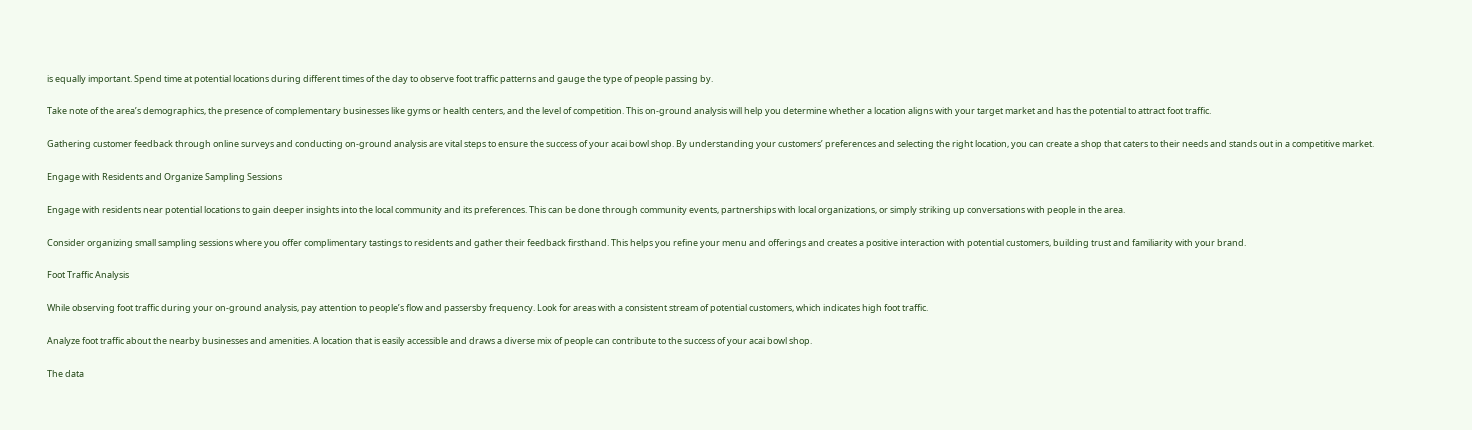is equally important. Spend time at potential locations during different times of the day to observe foot traffic patterns and gauge the type of people passing by.

Take note of the area’s demographics, the presence of complementary businesses like gyms or health centers, and the level of competition. This on-ground analysis will help you determine whether a location aligns with your target market and has the potential to attract foot traffic.

Gathering customer feedback through online surveys and conducting on-ground analysis are vital steps to ensure the success of your acai bowl shop. By understanding your customers’ preferences and selecting the right location, you can create a shop that caters to their needs and stands out in a competitive market.

Engage with Residents and Organize Sampling Sessions

Engage with residents near potential locations to gain deeper insights into the local community and its preferences. This can be done through community events, partnerships with local organizations, or simply striking up conversations with people in the area.

Consider organizing small sampling sessions where you offer complimentary tastings to residents and gather their feedback firsthand. This helps you refine your menu and offerings and creates a positive interaction with potential customers, building trust and familiarity with your brand.

Foot Traffic Analysis

While observing foot traffic during your on-ground analysis, pay attention to people’s flow and passersby frequency. Look for areas with a consistent stream of potential customers, which indicates high foot traffic.

Analyze foot traffic about the nearby businesses and amenities. A location that is easily accessible and draws a diverse mix of people can contribute to the success of your acai bowl shop.

The data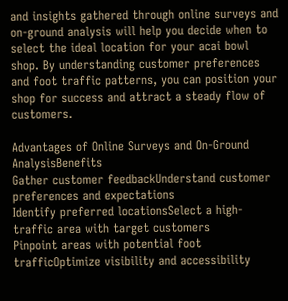and insights gathered through online surveys and on-ground analysis will help you decide when to select the ideal location for your acai bowl shop. By understanding customer preferences and foot traffic patterns, you can position your shop for success and attract a steady flow of customers.

Advantages of Online Surveys and On-Ground AnalysisBenefits
Gather customer feedbackUnderstand customer preferences and expectations
Identify preferred locationsSelect a high-traffic area with target customers
Pinpoint areas with potential foot trafficOptimize visibility and accessibility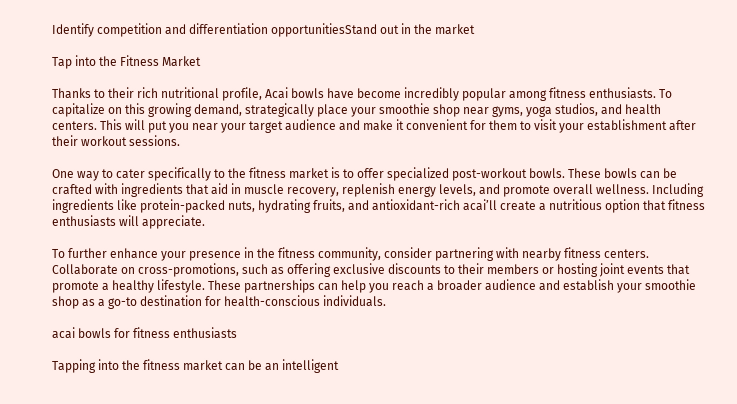Identify competition and differentiation opportunitiesStand out in the market

Tap into the Fitness Market

Thanks to their rich nutritional profile, Acai bowls have become incredibly popular among fitness enthusiasts. To capitalize on this growing demand, strategically place your smoothie shop near gyms, yoga studios, and health centers. This will put you near your target audience and make it convenient for them to visit your establishment after their workout sessions.

One way to cater specifically to the fitness market is to offer specialized post-workout bowls. These bowls can be crafted with ingredients that aid in muscle recovery, replenish energy levels, and promote overall wellness. Including ingredients like protein-packed nuts, hydrating fruits, and antioxidant-rich acai’ll create a nutritious option that fitness enthusiasts will appreciate.

To further enhance your presence in the fitness community, consider partnering with nearby fitness centers. Collaborate on cross-promotions, such as offering exclusive discounts to their members or hosting joint events that promote a healthy lifestyle. These partnerships can help you reach a broader audience and establish your smoothie shop as a go-to destination for health-conscious individuals.

acai bowls for fitness enthusiasts

Tapping into the fitness market can be an intelligent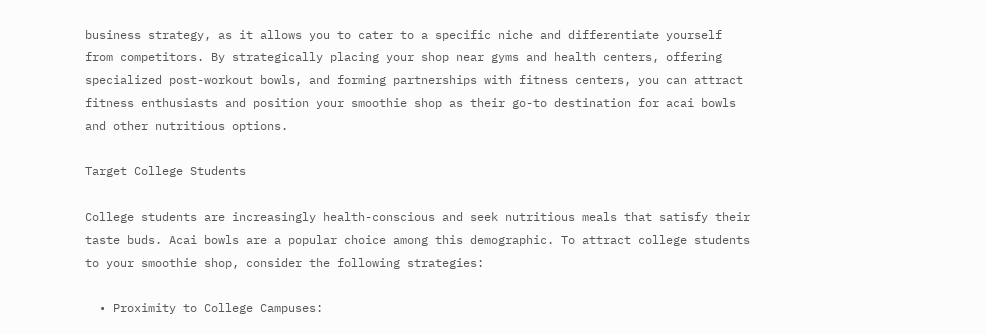business strategy, as it allows you to cater to a specific niche and differentiate yourself from competitors. By strategically placing your shop near gyms and health centers, offering specialized post-workout bowls, and forming partnerships with fitness centers, you can attract fitness enthusiasts and position your smoothie shop as their go-to destination for acai bowls and other nutritious options.

Target College Students

College students are increasingly health-conscious and seek nutritious meals that satisfy their taste buds. Acai bowls are a popular choice among this demographic. To attract college students to your smoothie shop, consider the following strategies:

  • Proximity to College Campuses: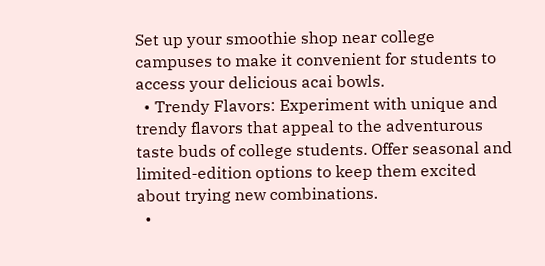Set up your smoothie shop near college campuses to make it convenient for students to access your delicious acai bowls.
  • Trendy Flavors: Experiment with unique and trendy flavors that appeal to the adventurous taste buds of college students. Offer seasonal and limited-edition options to keep them excited about trying new combinations.
  •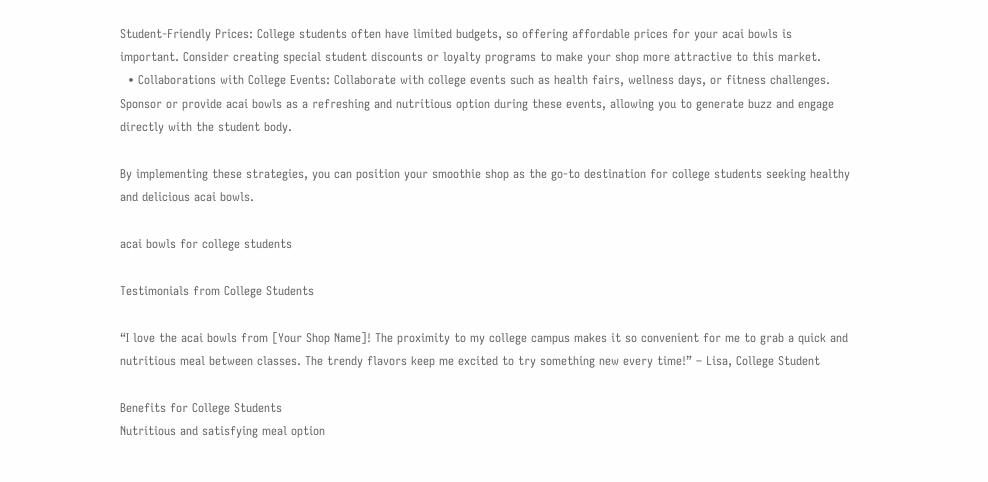Student-Friendly Prices: College students often have limited budgets, so offering affordable prices for your acai bowls is important. Consider creating special student discounts or loyalty programs to make your shop more attractive to this market.
  • Collaborations with College Events: Collaborate with college events such as health fairs, wellness days, or fitness challenges. Sponsor or provide acai bowls as a refreshing and nutritious option during these events, allowing you to generate buzz and engage directly with the student body.

By implementing these strategies, you can position your smoothie shop as the go-to destination for college students seeking healthy and delicious acai bowls.

acai bowls for college students

Testimonials from College Students

“I love the acai bowls from [Your Shop Name]! The proximity to my college campus makes it so convenient for me to grab a quick and nutritious meal between classes. The trendy flavors keep me excited to try something new every time!” – Lisa, College Student

Benefits for College Students
Nutritious and satisfying meal option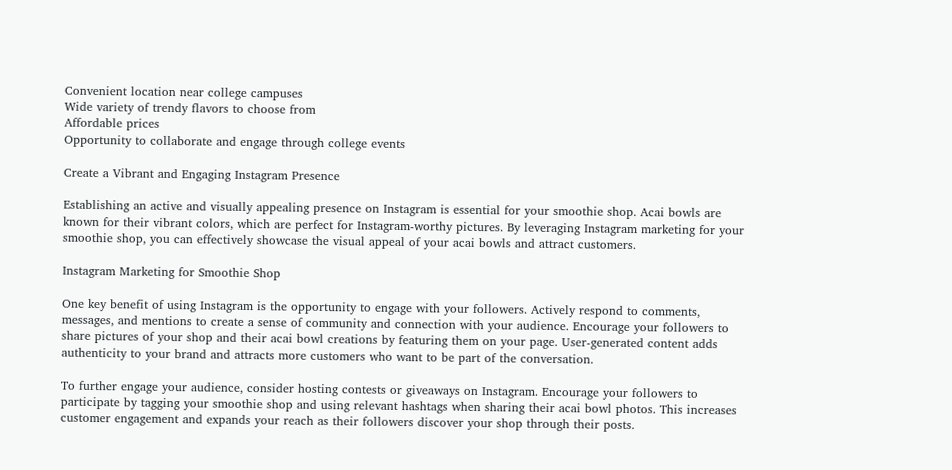Convenient location near college campuses
Wide variety of trendy flavors to choose from
Affordable prices
Opportunity to collaborate and engage through college events

Create a Vibrant and Engaging Instagram Presence

Establishing an active and visually appealing presence on Instagram is essential for your smoothie shop. Acai bowls are known for their vibrant colors, which are perfect for Instagram-worthy pictures. By leveraging Instagram marketing for your smoothie shop, you can effectively showcase the visual appeal of your acai bowls and attract customers.

Instagram Marketing for Smoothie Shop

One key benefit of using Instagram is the opportunity to engage with your followers. Actively respond to comments, messages, and mentions to create a sense of community and connection with your audience. Encourage your followers to share pictures of your shop and their acai bowl creations by featuring them on your page. User-generated content adds authenticity to your brand and attracts more customers who want to be part of the conversation.

To further engage your audience, consider hosting contests or giveaways on Instagram. Encourage your followers to participate by tagging your smoothie shop and using relevant hashtags when sharing their acai bowl photos. This increases customer engagement and expands your reach as their followers discover your shop through their posts.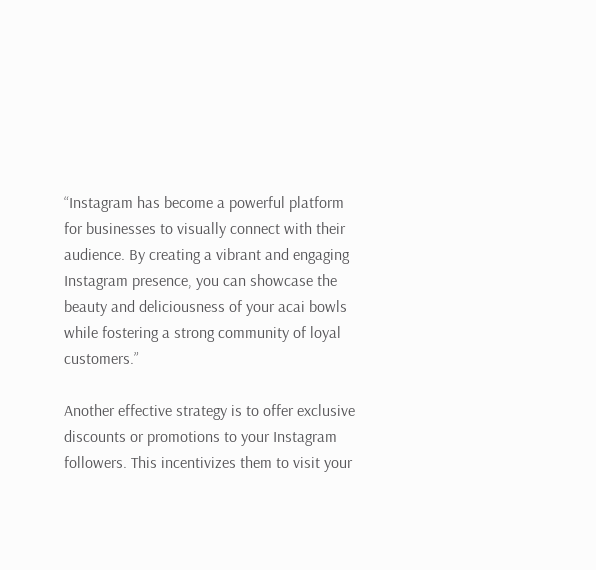“Instagram has become a powerful platform for businesses to visually connect with their audience. By creating a vibrant and engaging Instagram presence, you can showcase the beauty and deliciousness of your acai bowls while fostering a strong community of loyal customers.”

Another effective strategy is to offer exclusive discounts or promotions to your Instagram followers. This incentivizes them to visit your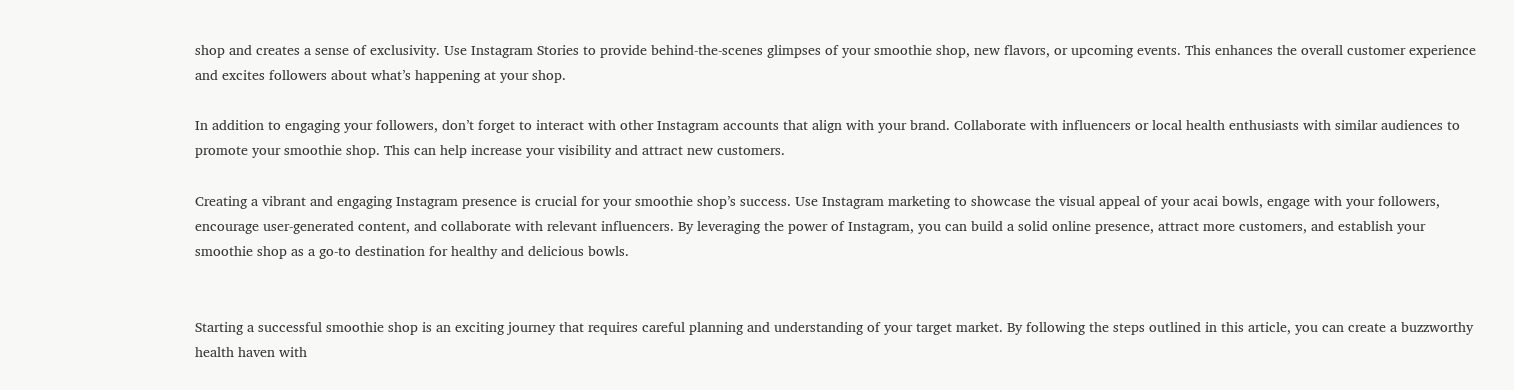shop and creates a sense of exclusivity. Use Instagram Stories to provide behind-the-scenes glimpses of your smoothie shop, new flavors, or upcoming events. This enhances the overall customer experience and excites followers about what’s happening at your shop.

In addition to engaging your followers, don’t forget to interact with other Instagram accounts that align with your brand. Collaborate with influencers or local health enthusiasts with similar audiences to promote your smoothie shop. This can help increase your visibility and attract new customers.

Creating a vibrant and engaging Instagram presence is crucial for your smoothie shop’s success. Use Instagram marketing to showcase the visual appeal of your acai bowls, engage with your followers, encourage user-generated content, and collaborate with relevant influencers. By leveraging the power of Instagram, you can build a solid online presence, attract more customers, and establish your smoothie shop as a go-to destination for healthy and delicious bowls.


Starting a successful smoothie shop is an exciting journey that requires careful planning and understanding of your target market. By following the steps outlined in this article, you can create a buzzworthy health haven with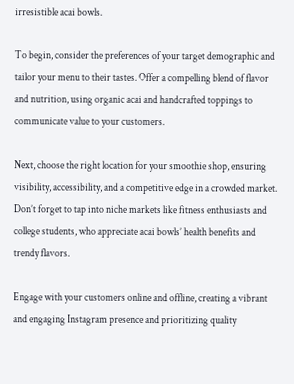irresistible acai bowls.

To begin, consider the preferences of your target demographic and tailor your menu to their tastes. Offer a compelling blend of flavor and nutrition, using organic acai and handcrafted toppings to communicate value to your customers.

Next, choose the right location for your smoothie shop, ensuring visibility, accessibility, and a competitive edge in a crowded market. Don’t forget to tap into niche markets like fitness enthusiasts and college students, who appreciate acai bowls’ health benefits and trendy flavors.

Engage with your customers online and offline, creating a vibrant and engaging Instagram presence and prioritizing quality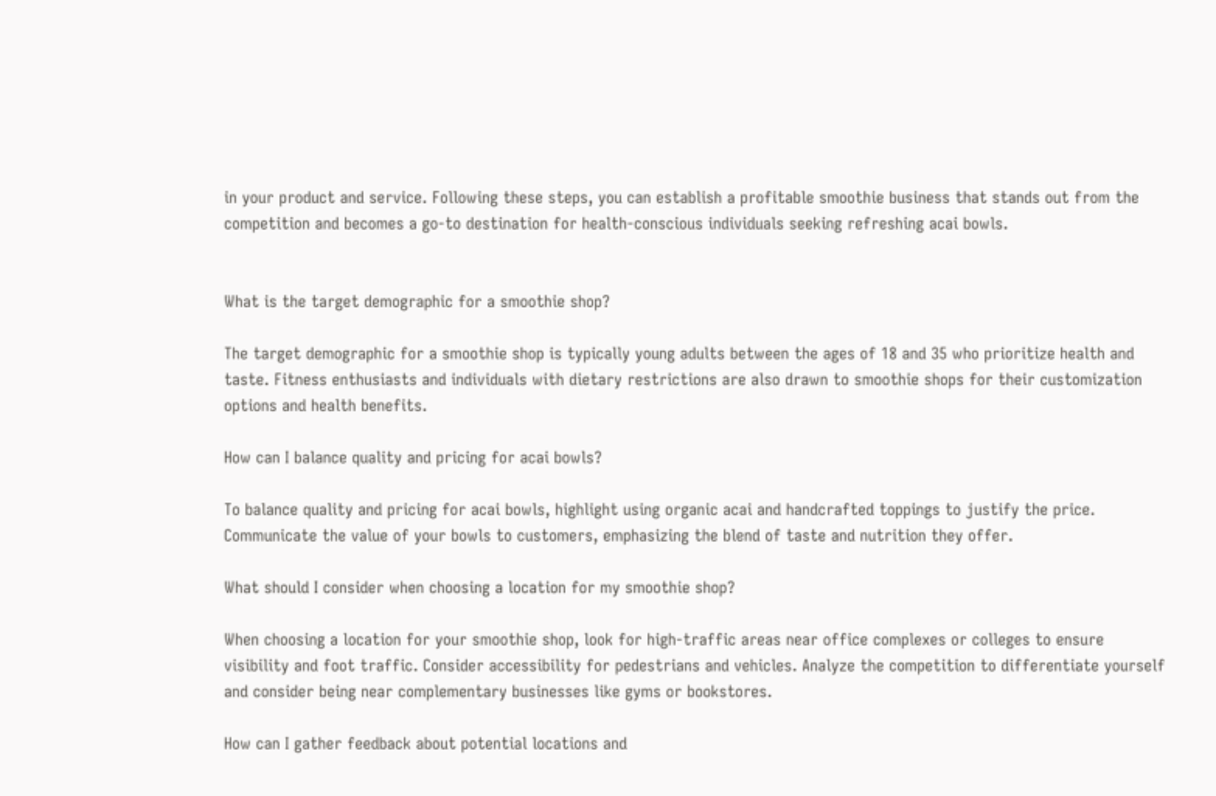in your product and service. Following these steps, you can establish a profitable smoothie business that stands out from the competition and becomes a go-to destination for health-conscious individuals seeking refreshing acai bowls.


What is the target demographic for a smoothie shop?

The target demographic for a smoothie shop is typically young adults between the ages of 18 and 35 who prioritize health and taste. Fitness enthusiasts and individuals with dietary restrictions are also drawn to smoothie shops for their customization options and health benefits.

How can I balance quality and pricing for acai bowls?

To balance quality and pricing for acai bowls, highlight using organic acai and handcrafted toppings to justify the price. Communicate the value of your bowls to customers, emphasizing the blend of taste and nutrition they offer.

What should I consider when choosing a location for my smoothie shop?

When choosing a location for your smoothie shop, look for high-traffic areas near office complexes or colleges to ensure visibility and foot traffic. Consider accessibility for pedestrians and vehicles. Analyze the competition to differentiate yourself and consider being near complementary businesses like gyms or bookstores.

How can I gather feedback about potential locations and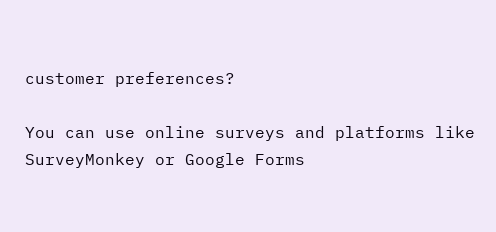customer preferences?

You can use online surveys and platforms like SurveyMonkey or Google Forms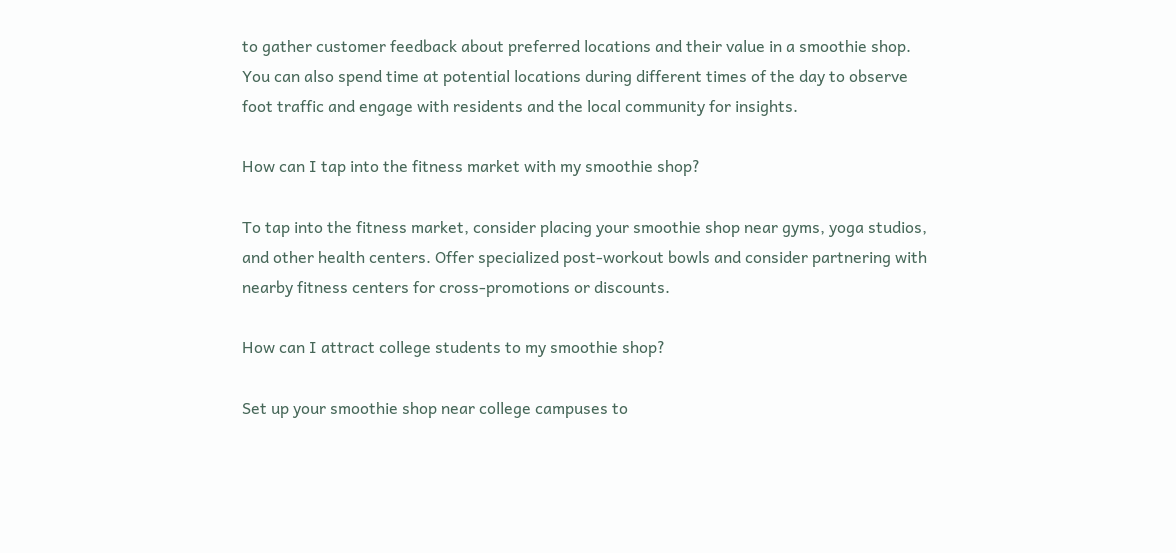to gather customer feedback about preferred locations and their value in a smoothie shop. You can also spend time at potential locations during different times of the day to observe foot traffic and engage with residents and the local community for insights.

How can I tap into the fitness market with my smoothie shop?

To tap into the fitness market, consider placing your smoothie shop near gyms, yoga studios, and other health centers. Offer specialized post-workout bowls and consider partnering with nearby fitness centers for cross-promotions or discounts.

How can I attract college students to my smoothie shop?

Set up your smoothie shop near college campuses to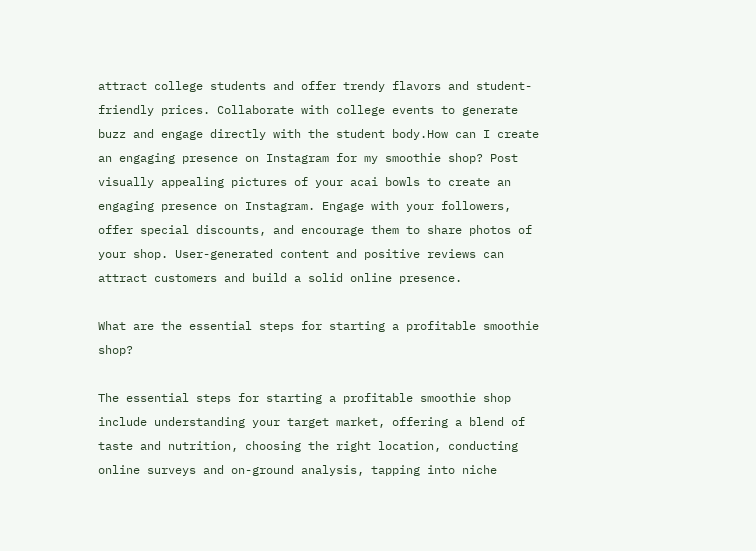attract college students and offer trendy flavors and student-friendly prices. Collaborate with college events to generate buzz and engage directly with the student body.How can I create an engaging presence on Instagram for my smoothie shop? Post visually appealing pictures of your acai bowls to create an engaging presence on Instagram. Engage with your followers, offer special discounts, and encourage them to share photos of your shop. User-generated content and positive reviews can attract customers and build a solid online presence.

What are the essential steps for starting a profitable smoothie shop?

The essential steps for starting a profitable smoothie shop include understanding your target market, offering a blend of taste and nutrition, choosing the right location, conducting online surveys and on-ground analysis, tapping into niche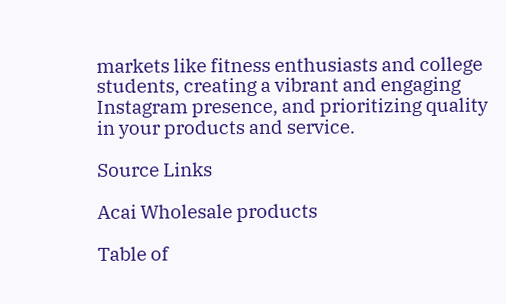markets like fitness enthusiasts and college students, creating a vibrant and engaging Instagram presence, and prioritizing quality in your products and service.

Source Links

Acai Wholesale products

Table of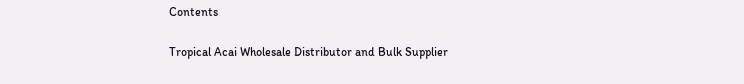Contents

Tropical Acai Wholesale Distributor and Bulk Supplier